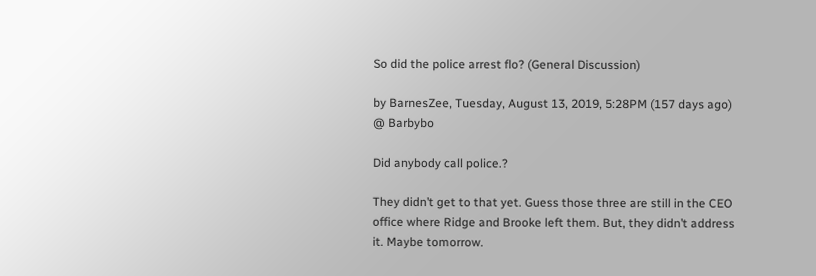So did the police arrest flo? (General Discussion)

by BarnesZee, Tuesday, August 13, 2019, 5:28PM (157 days ago) @ Barbybo

Did anybody call police.?

They didn’t get to that yet. Guess those three are still in the CEO office where Ridge and Brooke left them. But, they didn’t address it. Maybe tomorrow.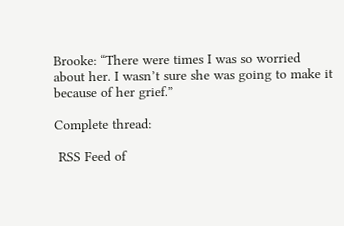Brooke: “There were times I was so worried about her. I wasn’t sure she was going to make it because of her grief.”

Complete thread:

 RSS Feed of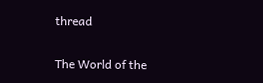thread

The World of the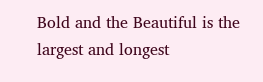Bold and the Beautiful is the largest and longest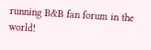running B&B fan forum in the world!